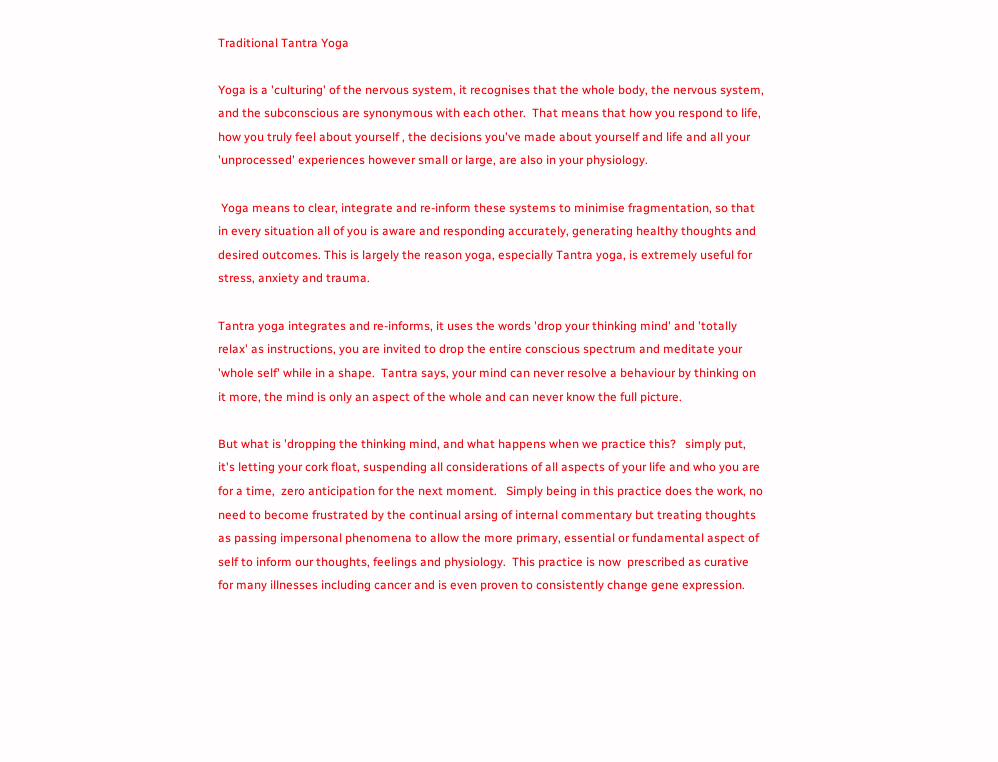Traditional Tantra Yoga

Yoga is a 'culturing' of the nervous system, it recognises that the whole body, the nervous system, and the subconscious are synonymous with each other.  That means that how you respond to life, how you truly feel about yourself , the decisions you've made about yourself and life and all your 'unprocessed' experiences however small or large, are also in your physiology.

 Yoga means to clear, integrate and re-inform these systems to minimise fragmentation, so that in every situation all of you is aware and responding accurately, generating healthy thoughts and desired outcomes. This is largely the reason yoga, especially Tantra yoga, is extremely useful for stress, anxiety and trauma.

Tantra yoga integrates and re-informs, it uses the words 'drop your thinking mind' and 'totally relax' as instructions, you are invited to drop the entire conscious spectrum and meditate your 'whole self' while in a shape.  Tantra says, your mind can never resolve a behaviour by thinking on it more, the mind is only an aspect of the whole and can never know the full picture.

But what is 'dropping the thinking mind, and what happens when we practice this?   simply put, it's letting your cork float, suspending all considerations of all aspects of your life and who you are for a time,  zero anticipation for the next moment.   Simply being in this practice does the work, no need to become frustrated by the continual arsing of internal commentary but treating thoughts as passing impersonal phenomena to allow the more primary, essential or fundamental aspect of self to inform our thoughts, feelings and physiology.  This practice is now  prescribed as curative for many illnesses including cancer and is even proven to consistently change gene expression.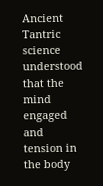Ancient Tantric science understood that the mind engaged and tension in the body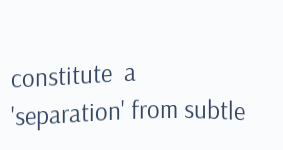constitute  a 'separation' from subtle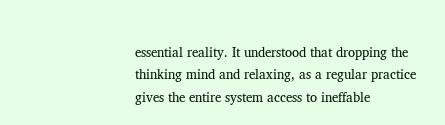essential reality. It understood that dropping the thinking mind and relaxing, as a regular practice gives the entire system access to ineffable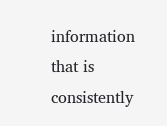information that is consistently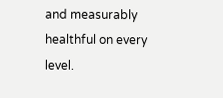and measurably healthful on every level.